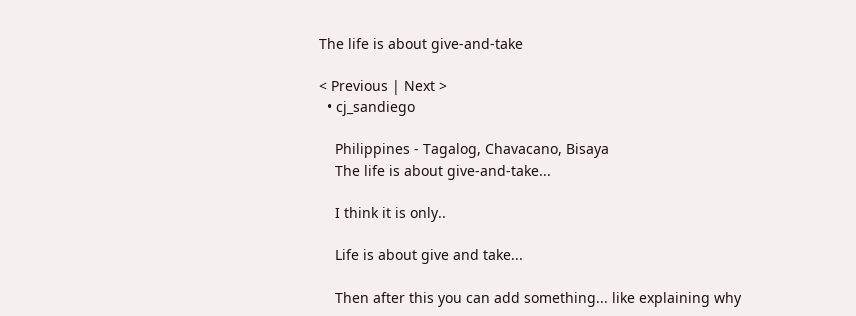The life is about give-and-take

< Previous | Next >
  • cj_sandiego

    Philippines - Tagalog, Chavacano, Bisaya
    The life is about give-and-take...

    I think it is only..

    Life is about give and take...

    Then after this you can add something... like explaining why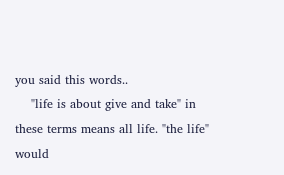you said this words..
    "life is about give and take" in these terms means all life. "the life" would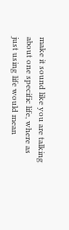make it sound like you are talking about one specific life, where as just using life would mean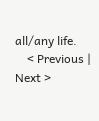all/any life.
    < Previous | Next >